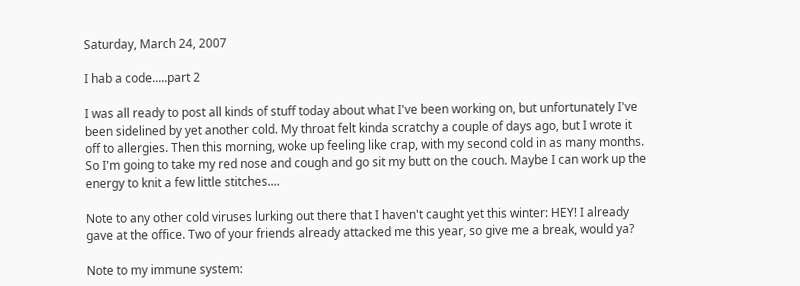Saturday, March 24, 2007

I hab a code.....part 2

I was all ready to post all kinds of stuff today about what I've been working on, but unfortunately I've been sidelined by yet another cold. My throat felt kinda scratchy a couple of days ago, but I wrote it off to allergies. Then this morning, woke up feeling like crap, with my second cold in as many months. So I'm going to take my red nose and cough and go sit my butt on the couch. Maybe I can work up the energy to knit a few little stitches....

Note to any other cold viruses lurking out there that I haven't caught yet this winter: HEY! I already gave at the office. Two of your friends already attacked me this year, so give me a break, would ya?

Note to my immune system: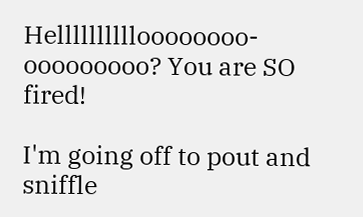Helllllllllloooooooo-ooooooooo? You are SO fired!

I'm going off to pout and sniffle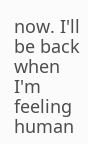now. I'll be back when I'm feeling human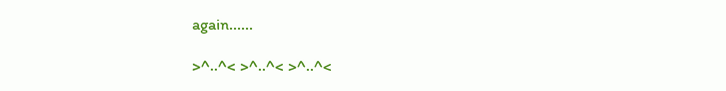again......

>^..^< >^..^< >^..^<